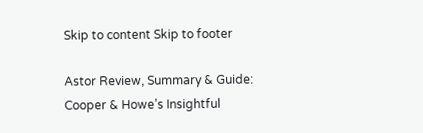Skip to content Skip to footer

Astor Review, Summary & Guide: Cooper & Howe’s Insightful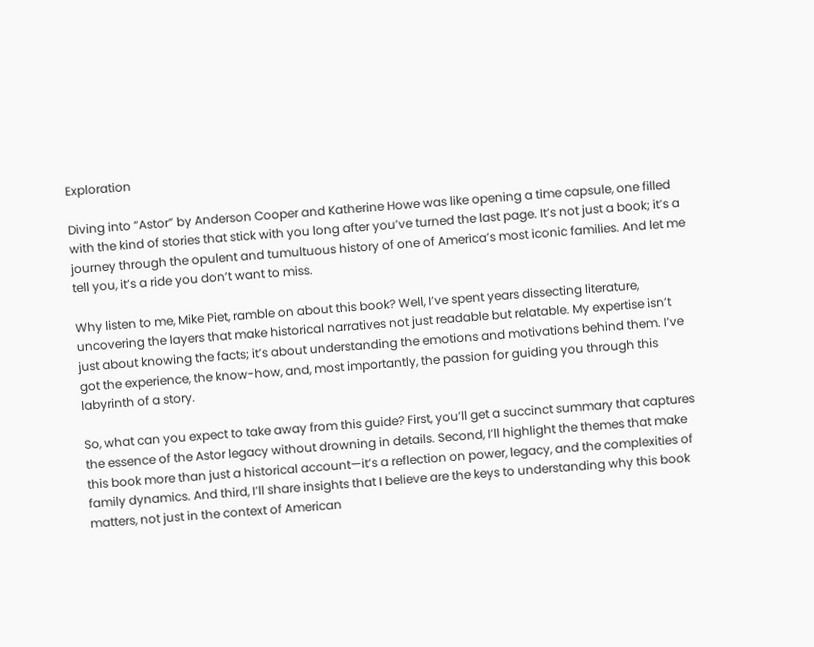Exploration

Diving into “Astor” by Anderson Cooper and Katherine Howe was like opening a time capsule, one filled with the kind of stories that stick with you long after you’ve turned the last page. It’s not just a book; it’s a journey through the opulent and tumultuous history of one of America’s most iconic families. And let me tell you, it’s a ride you don’t want to miss.

Why listen to me, Mike Piet, ramble on about this book? Well, I’ve spent years dissecting literature, uncovering the layers that make historical narratives not just readable but relatable. My expertise isn’t just about knowing the facts; it’s about understanding the emotions and motivations behind them. I’ve got the experience, the know-how, and, most importantly, the passion for guiding you through this labyrinth of a story.

So, what can you expect to take away from this guide? First, you’ll get a succinct summary that captures the essence of the Astor legacy without drowning in details. Second, I’ll highlight the themes that make this book more than just a historical account—it’s a reflection on power, legacy, and the complexities of family dynamics. And third, I’ll share insights that I believe are the keys to understanding why this book matters, not just in the context of American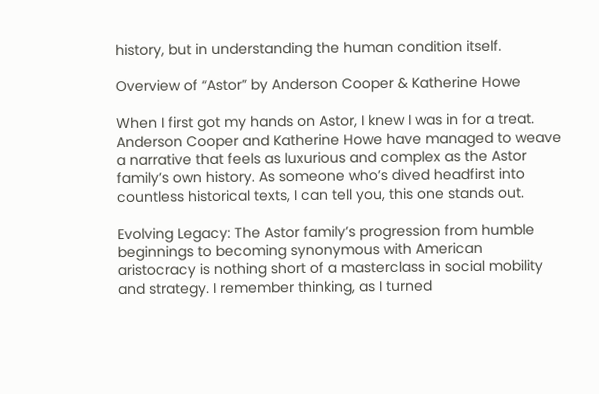history, but in understanding the human condition itself.

Overview of “Astor” by Anderson Cooper & Katherine Howe

When I first got my hands on Astor, I knew I was in for a treat. Anderson Cooper and Katherine Howe have managed to weave a narrative that feels as luxurious and complex as the Astor family’s own history. As someone who’s dived headfirst into countless historical texts, I can tell you, this one stands out.

Evolving Legacy: The Astor family’s progression from humble beginnings to becoming synonymous with American aristocracy is nothing short of a masterclass in social mobility and strategy. I remember thinking, as I turned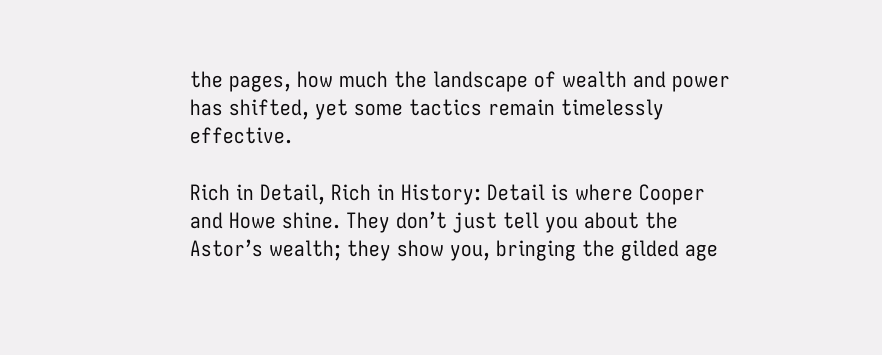the pages, how much the landscape of wealth and power has shifted, yet some tactics remain timelessly effective.

Rich in Detail, Rich in History: Detail is where Cooper and Howe shine. They don’t just tell you about the Astor’s wealth; they show you, bringing the gilded age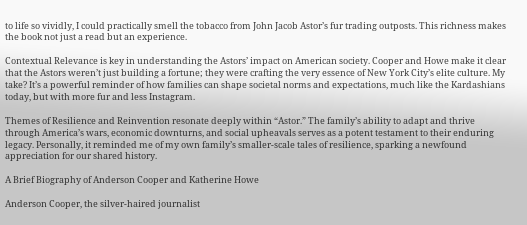to life so vividly, I could practically smell the tobacco from John Jacob Astor’s fur trading outposts. This richness makes the book not just a read but an experience.

Contextual Relevance is key in understanding the Astors’ impact on American society. Cooper and Howe make it clear that the Astors weren’t just building a fortune; they were crafting the very essence of New York City’s elite culture. My take? It’s a powerful reminder of how families can shape societal norms and expectations, much like the Kardashians today, but with more fur and less Instagram.

Themes of Resilience and Reinvention resonate deeply within “Astor.” The family’s ability to adapt and thrive through America’s wars, economic downturns, and social upheavals serves as a potent testament to their enduring legacy. Personally, it reminded me of my own family’s smaller-scale tales of resilience, sparking a newfound appreciation for our shared history.

A Brief Biography of Anderson Cooper and Katherine Howe

Anderson Cooper, the silver-haired journalist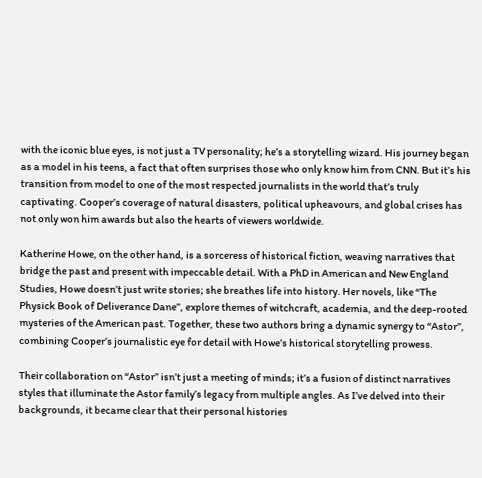with the iconic blue eyes, is not just a TV personality; he’s a storytelling wizard. His journey began as a model in his teens, a fact that often surprises those who only know him from CNN. But it’s his transition from model to one of the most respected journalists in the world that’s truly captivating. Cooper’s coverage of natural disasters, political upheavours, and global crises has not only won him awards but also the hearts of viewers worldwide.

Katherine Howe, on the other hand, is a sorceress of historical fiction, weaving narratives that bridge the past and present with impeccable detail. With a PhD in American and New England Studies, Howe doesn’t just write stories; she breathes life into history. Her novels, like “The Physick Book of Deliverance Dane”, explore themes of witchcraft, academia, and the deep-rooted mysteries of the American past. Together, these two authors bring a dynamic synergy to “Astor”, combining Cooper’s journalistic eye for detail with Howe’s historical storytelling prowess.

Their collaboration on “Astor” isn’t just a meeting of minds; it’s a fusion of distinct narratives styles that illuminate the Astor family’s legacy from multiple angles. As I’ve delved into their backgrounds, it became clear that their personal histories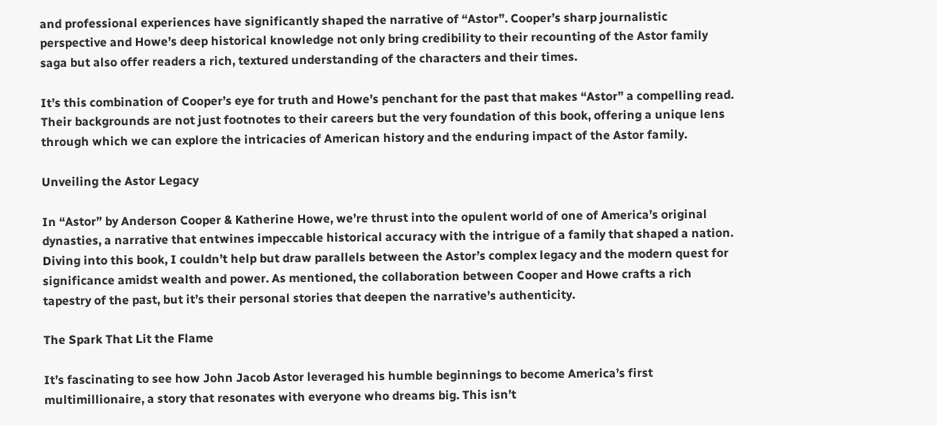and professional experiences have significantly shaped the narrative of “Astor”. Cooper’s sharp journalistic perspective and Howe’s deep historical knowledge not only bring credibility to their recounting of the Astor family saga but also offer readers a rich, textured understanding of the characters and their times.

It’s this combination of Cooper’s eye for truth and Howe’s penchant for the past that makes “Astor” a compelling read. Their backgrounds are not just footnotes to their careers but the very foundation of this book, offering a unique lens through which we can explore the intricacies of American history and the enduring impact of the Astor family.

Unveiling the Astor Legacy

In “Astor” by Anderson Cooper & Katherine Howe, we’re thrust into the opulent world of one of America’s original dynasties, a narrative that entwines impeccable historical accuracy with the intrigue of a family that shaped a nation. Diving into this book, I couldn’t help but draw parallels between the Astor’s complex legacy and the modern quest for significance amidst wealth and power. As mentioned, the collaboration between Cooper and Howe crafts a rich tapestry of the past, but it’s their personal stories that deepen the narrative’s authenticity.

The Spark That Lit the Flame

It’s fascinating to see how John Jacob Astor leveraged his humble beginnings to become America’s first multimillionaire, a story that resonates with everyone who dreams big. This isn’t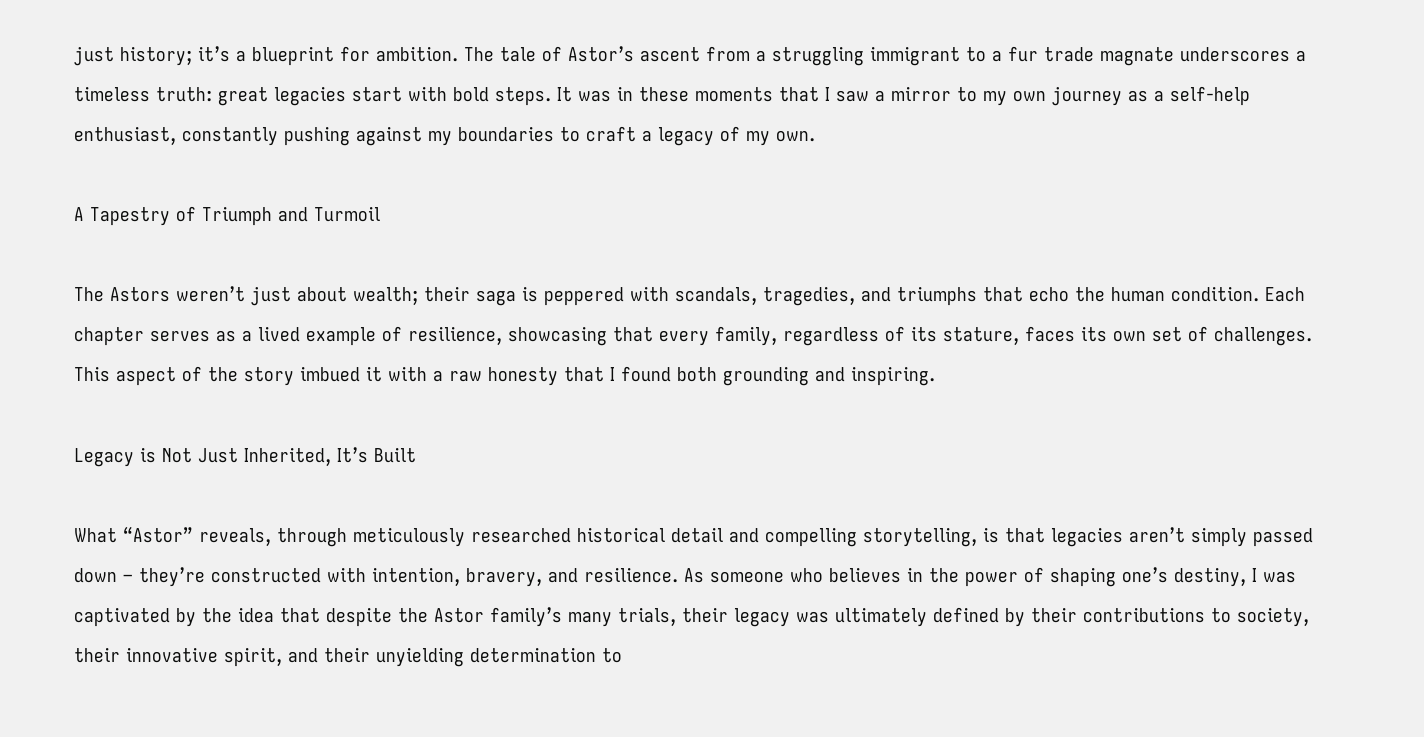just history; it’s a blueprint for ambition. The tale of Astor’s ascent from a struggling immigrant to a fur trade magnate underscores a timeless truth: great legacies start with bold steps. It was in these moments that I saw a mirror to my own journey as a self-help enthusiast, constantly pushing against my boundaries to craft a legacy of my own.

A Tapestry of Triumph and Turmoil

The Astors weren’t just about wealth; their saga is peppered with scandals, tragedies, and triumphs that echo the human condition. Each chapter serves as a lived example of resilience, showcasing that every family, regardless of its stature, faces its own set of challenges. This aspect of the story imbued it with a raw honesty that I found both grounding and inspiring.

Legacy is Not Just Inherited, It’s Built

What “Astor” reveals, through meticulously researched historical detail and compelling storytelling, is that legacies aren’t simply passed down – they’re constructed with intention, bravery, and resilience. As someone who believes in the power of shaping one’s destiny, I was captivated by the idea that despite the Astor family’s many trials, their legacy was ultimately defined by their contributions to society, their innovative spirit, and their unyielding determination to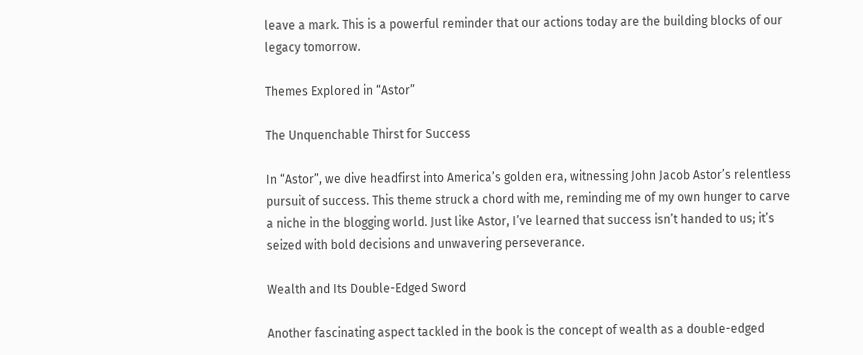leave a mark. This is a powerful reminder that our actions today are the building blocks of our legacy tomorrow.

Themes Explored in “Astor”

The Unquenchable Thirst for Success

In “Astor”, we dive headfirst into America’s golden era, witnessing John Jacob Astor’s relentless pursuit of success. This theme struck a chord with me, reminding me of my own hunger to carve a niche in the blogging world. Just like Astor, I’ve learned that success isn’t handed to us; it’s seized with bold decisions and unwavering perseverance.

Wealth and Its Double-Edged Sword

Another fascinating aspect tackled in the book is the concept of wealth as a double-edged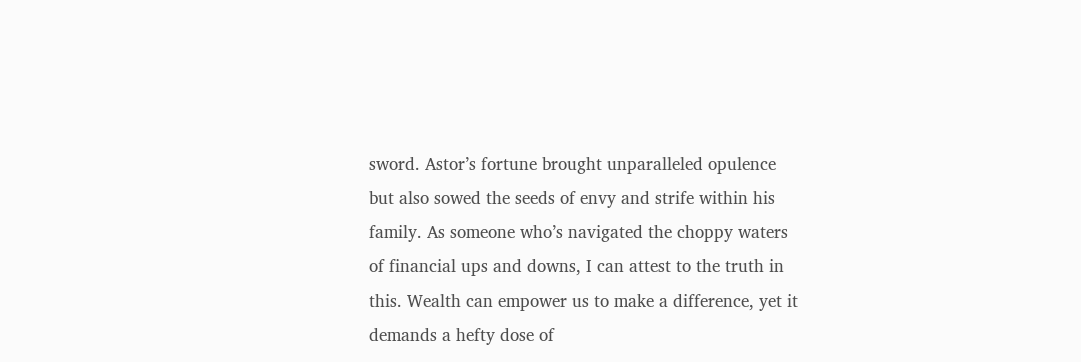sword. Astor’s fortune brought unparalleled opulence but also sowed the seeds of envy and strife within his family. As someone who’s navigated the choppy waters of financial ups and downs, I can attest to the truth in this. Wealth can empower us to make a difference, yet it demands a hefty dose of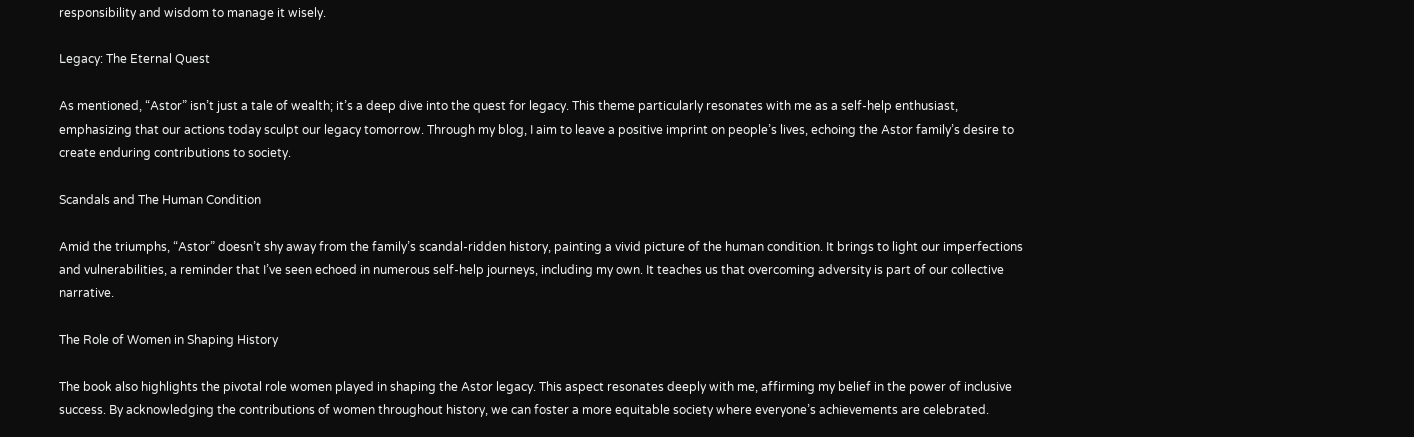responsibility and wisdom to manage it wisely.

Legacy: The Eternal Quest

As mentioned, “Astor” isn’t just a tale of wealth; it’s a deep dive into the quest for legacy. This theme particularly resonates with me as a self-help enthusiast, emphasizing that our actions today sculpt our legacy tomorrow. Through my blog, I aim to leave a positive imprint on people’s lives, echoing the Astor family’s desire to create enduring contributions to society.

Scandals and The Human Condition

Amid the triumphs, “Astor” doesn’t shy away from the family’s scandal-ridden history, painting a vivid picture of the human condition. It brings to light our imperfections and vulnerabilities, a reminder that I’ve seen echoed in numerous self-help journeys, including my own. It teaches us that overcoming adversity is part of our collective narrative.

The Role of Women in Shaping History

The book also highlights the pivotal role women played in shaping the Astor legacy. This aspect resonates deeply with me, affirming my belief in the power of inclusive success. By acknowledging the contributions of women throughout history, we can foster a more equitable society where everyone’s achievements are celebrated.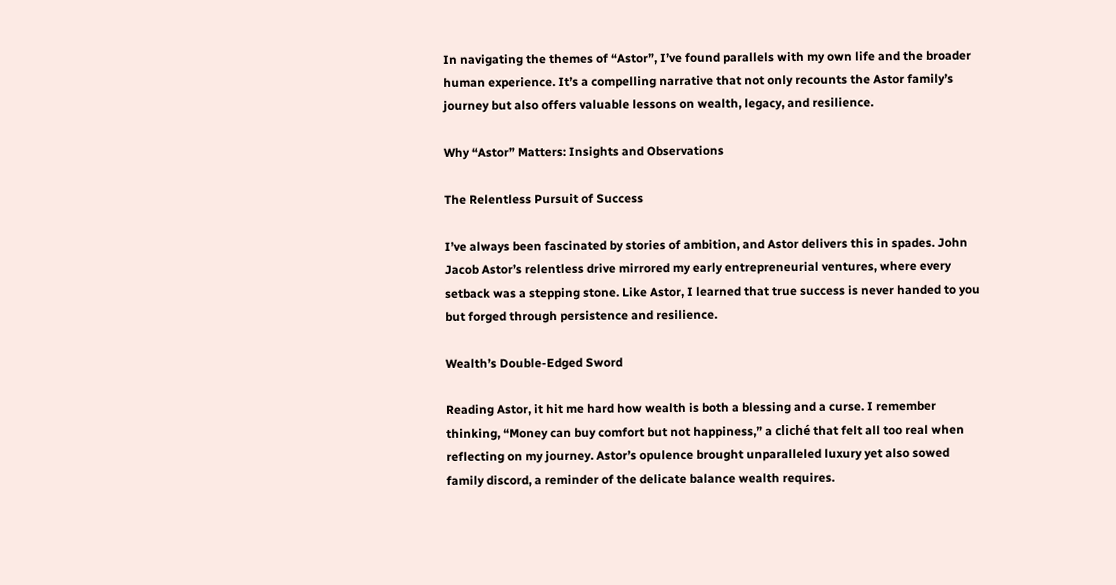In navigating the themes of “Astor”, I’ve found parallels with my own life and the broader human experience. It’s a compelling narrative that not only recounts the Astor family’s journey but also offers valuable lessons on wealth, legacy, and resilience.

Why “Astor” Matters: Insights and Observations

The Relentless Pursuit of Success

I’ve always been fascinated by stories of ambition, and Astor delivers this in spades. John Jacob Astor’s relentless drive mirrored my early entrepreneurial ventures, where every setback was a stepping stone. Like Astor, I learned that true success is never handed to you but forged through persistence and resilience.

Wealth’s Double-Edged Sword

Reading Astor, it hit me hard how wealth is both a blessing and a curse. I remember thinking, “Money can buy comfort but not happiness,” a cliché that felt all too real when reflecting on my journey. Astor’s opulence brought unparalleled luxury yet also sowed family discord, a reminder of the delicate balance wealth requires.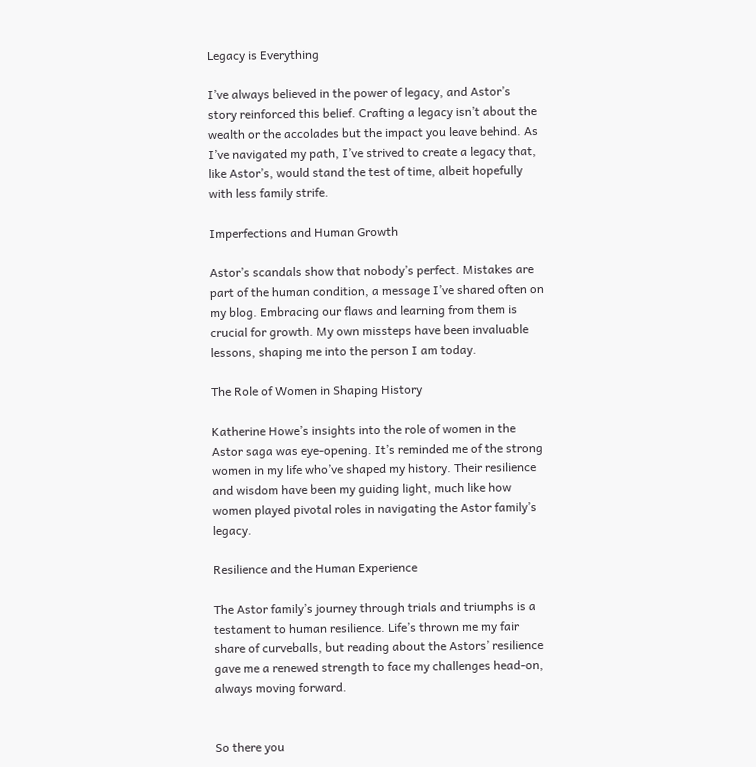Legacy is Everything

I’ve always believed in the power of legacy, and Astor’s story reinforced this belief. Crafting a legacy isn’t about the wealth or the accolades but the impact you leave behind. As I’ve navigated my path, I’ve strived to create a legacy that, like Astor’s, would stand the test of time, albeit hopefully with less family strife.

Imperfections and Human Growth

Astor’s scandals show that nobody’s perfect. Mistakes are part of the human condition, a message I’ve shared often on my blog. Embracing our flaws and learning from them is crucial for growth. My own missteps have been invaluable lessons, shaping me into the person I am today.

The Role of Women in Shaping History

Katherine Howe’s insights into the role of women in the Astor saga was eye-opening. It’s reminded me of the strong women in my life who’ve shaped my history. Their resilience and wisdom have been my guiding light, much like how women played pivotal roles in navigating the Astor family’s legacy.

Resilience and the Human Experience

The Astor family’s journey through trials and triumphs is a testament to human resilience. Life’s thrown me my fair share of curveballs, but reading about the Astors’ resilience gave me a renewed strength to face my challenges head-on, always moving forward.


So there you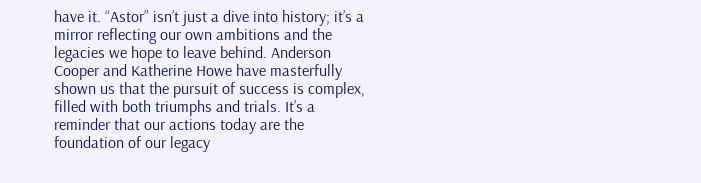have it. “Astor” isn’t just a dive into history; it’s a mirror reflecting our own ambitions and the legacies we hope to leave behind. Anderson Cooper and Katherine Howe have masterfully shown us that the pursuit of success is complex, filled with both triumphs and trials. It’s a reminder that our actions today are the foundation of our legacy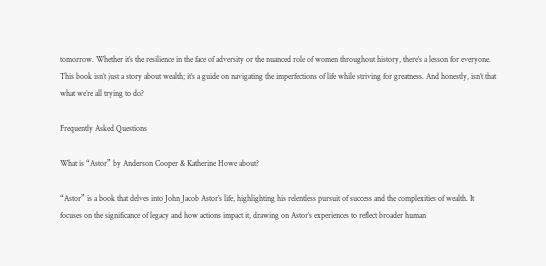tomorrow. Whether it’s the resilience in the face of adversity or the nuanced role of women throughout history, there’s a lesson for everyone. This book isn’t just a story about wealth; it’s a guide on navigating the imperfections of life while striving for greatness. And honestly, isn’t that what we’re all trying to do?

Frequently Asked Questions

What is “Astor” by Anderson Cooper & Katherine Howe about?

“Astor” is a book that delves into John Jacob Astor’s life, highlighting his relentless pursuit of success and the complexities of wealth. It focuses on the significance of legacy and how actions impact it, drawing on Astor’s experiences to reflect broader human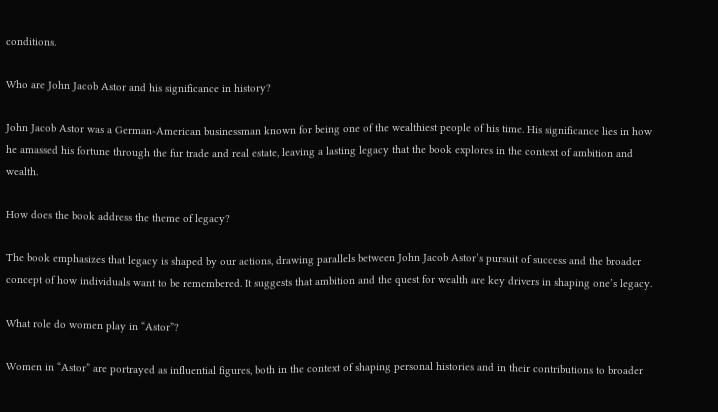conditions.

Who are John Jacob Astor and his significance in history?

John Jacob Astor was a German-American businessman known for being one of the wealthiest people of his time. His significance lies in how he amassed his fortune through the fur trade and real estate, leaving a lasting legacy that the book explores in the context of ambition and wealth.

How does the book address the theme of legacy?

The book emphasizes that legacy is shaped by our actions, drawing parallels between John Jacob Astor’s pursuit of success and the broader concept of how individuals want to be remembered. It suggests that ambition and the quest for wealth are key drivers in shaping one’s legacy.

What role do women play in “Astor”?

Women in “Astor” are portrayed as influential figures, both in the context of shaping personal histories and in their contributions to broader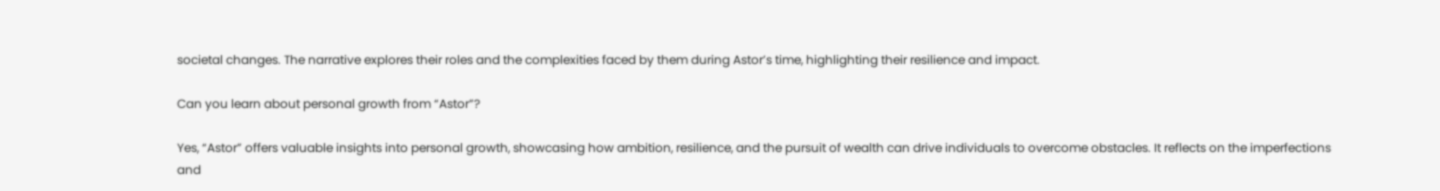societal changes. The narrative explores their roles and the complexities faced by them during Astor’s time, highlighting their resilience and impact.

Can you learn about personal growth from “Astor”?

Yes, “Astor” offers valuable insights into personal growth, showcasing how ambition, resilience, and the pursuit of wealth can drive individuals to overcome obstacles. It reflects on the imperfections and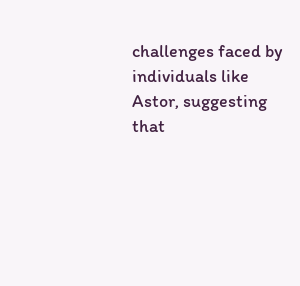challenges faced by individuals like Astor, suggesting that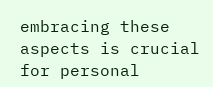embracing these aspects is crucial for personal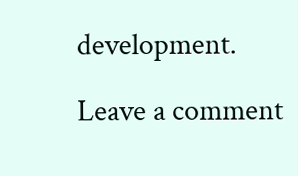development.

Leave a comment